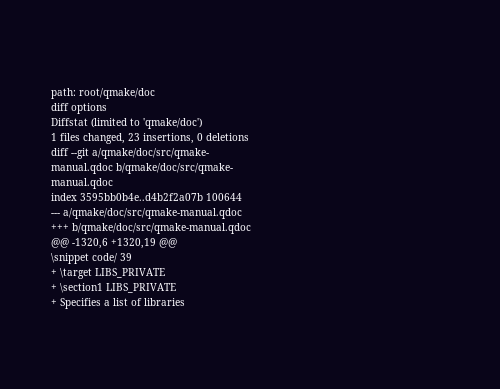path: root/qmake/doc
diff options
Diffstat (limited to 'qmake/doc')
1 files changed, 23 insertions, 0 deletions
diff --git a/qmake/doc/src/qmake-manual.qdoc b/qmake/doc/src/qmake-manual.qdoc
index 3595bb0b4e..d4b2f2a07b 100644
--- a/qmake/doc/src/qmake-manual.qdoc
+++ b/qmake/doc/src/qmake-manual.qdoc
@@ -1320,6 +1320,19 @@
\snippet code/ 39
+ \target LIBS_PRIVATE
+ \section1 LIBS_PRIVATE
+ Specifies a list of libraries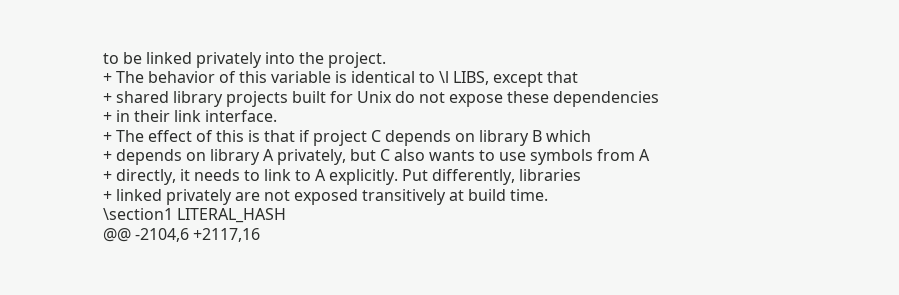to be linked privately into the project.
+ The behavior of this variable is identical to \l LIBS, except that
+ shared library projects built for Unix do not expose these dependencies
+ in their link interface.
+ The effect of this is that if project C depends on library B which
+ depends on library A privately, but C also wants to use symbols from A
+ directly, it needs to link to A explicitly. Put differently, libraries
+ linked privately are not exposed transitively at build time.
\section1 LITERAL_HASH
@@ -2104,6 +2117,16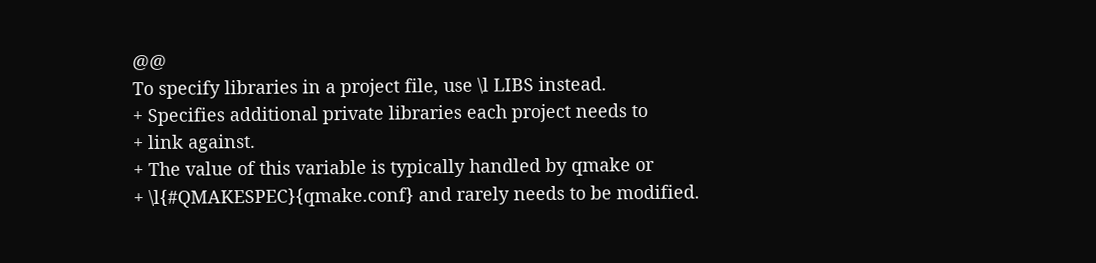@@
To specify libraries in a project file, use \l LIBS instead.
+ Specifies additional private libraries each project needs to
+ link against.
+ The value of this variable is typically handled by qmake or
+ \l{#QMAKESPEC}{qmake.conf} and rarely needs to be modified.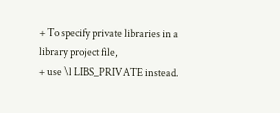+ To specify private libraries in a library project file,
+ use \l LIBS_PRIVATE instead.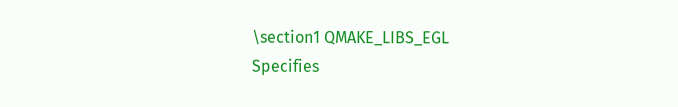\section1 QMAKE_LIBS_EGL
Specifies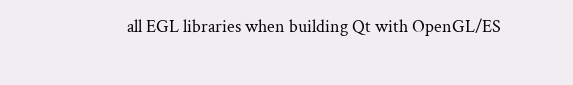all EGL libraries when building Qt with OpenGL/ES